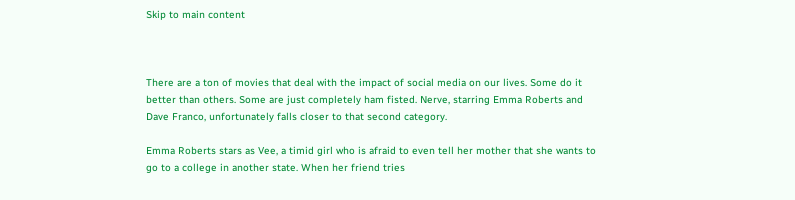Skip to main content



There are a ton of movies that deal with the impact of social media on our lives. Some do it better than others. Some are just completely ham fisted. Nerve, starring Emma Roberts and Dave Franco, unfortunately falls closer to that second category.

Emma Roberts stars as Vee, a timid girl who is afraid to even tell her mother that she wants to go to a college in another state. When her friend tries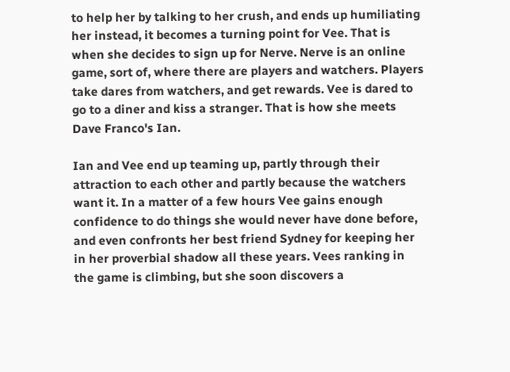to help her by talking to her crush, and ends up humiliating her instead, it becomes a turning point for Vee. That is when she decides to sign up for Nerve. Nerve is an online game, sort of, where there are players and watchers. Players take dares from watchers, and get rewards. Vee is dared to go to a diner and kiss a stranger. That is how she meets Dave Franco's Ian.

Ian and Vee end up teaming up, partly through their attraction to each other and partly because the watchers want it. In a matter of a few hours Vee gains enough confidence to do things she would never have done before, and even confronts her best friend Sydney for keeping her in her proverbial shadow all these years. Vees ranking in the game is climbing, but she soon discovers a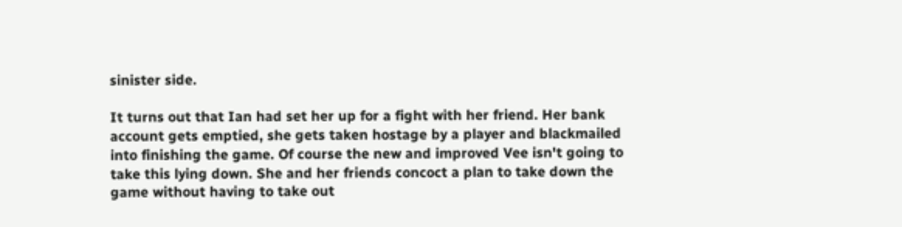sinister side.

It turns out that Ian had set her up for a fight with her friend. Her bank account gets emptied, she gets taken hostage by a player and blackmailed into finishing the game. Of course the new and improved Vee isn't going to take this lying down. She and her friends concoct a plan to take down the game without having to take out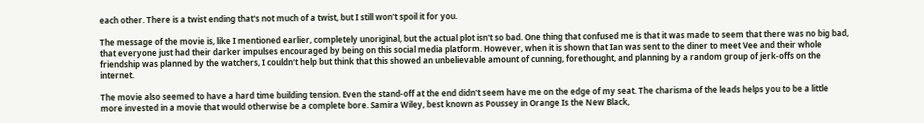each other. There is a twist ending that's not much of a twist, but I still won't spoil it for you.

The message of the movie is, like I mentioned earlier, completely unoriginal, but the actual plot isn't so bad. One thing that confused me is that it was made to seem that there was no big bad, that everyone just had their darker impulses encouraged by being on this social media platform. However, when it is shown that Ian was sent to the diner to meet Vee and their whole friendship was planned by the watchers, I couldn't help but think that this showed an unbelievable amount of cunning, forethought, and planning by a random group of jerk-offs on the internet.

The movie also seemed to have a hard time building tension. Even the stand-off at the end didn't seem have me on the edge of my seat. The charisma of the leads helps you to be a little more invested in a movie that would otherwise be a complete bore. Samira Wiley, best known as Poussey in Orange Is the New Black,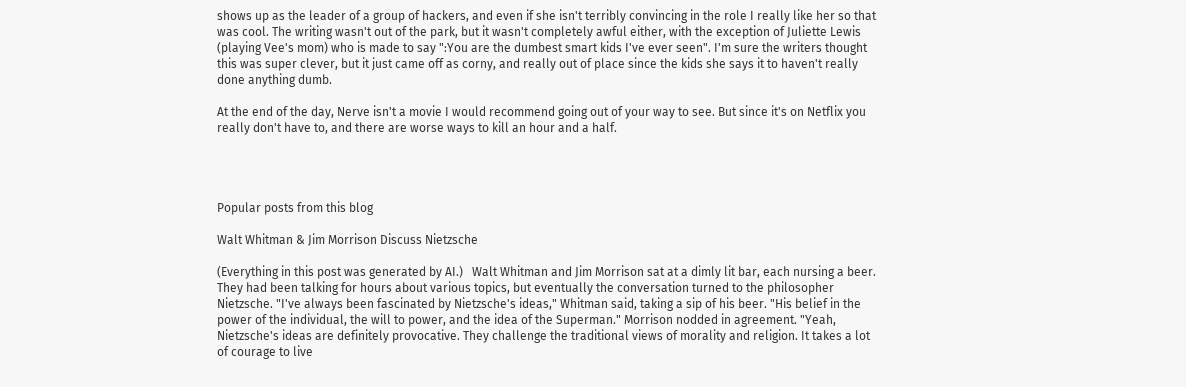shows up as the leader of a group of hackers, and even if she isn't terribly convincing in the role I really like her so that was cool. The writing wasn't out of the park, but it wasn't completely awful either, with the exception of Juliette Lewis (playing Vee's mom) who is made to say ":You are the dumbest smart kids I've ever seen". I'm sure the writers thought this was super clever, but it just came off as corny, and really out of place since the kids she says it to haven't really done anything dumb.

At the end of the day, Nerve isn't a movie I would recommend going out of your way to see. But since it's on Netflix you really don't have to, and there are worse ways to kill an hour and a half.




Popular posts from this blog

Walt Whitman & Jim Morrison Discuss Nietzsche

(Everything in this post was generated by AI.)   Walt Whitman and Jim Morrison sat at a dimly lit bar, each nursing a beer. They had been talking for hours about various topics, but eventually the conversation turned to the philosopher Nietzsche. "I've always been fascinated by Nietzsche's ideas," Whitman said, taking a sip of his beer. "His belief in the power of the individual, the will to power, and the idea of the Superman." Morrison nodded in agreement. "Yeah, Nietzsche's ideas are definitely provocative. They challenge the traditional views of morality and religion. It takes a lot of courage to live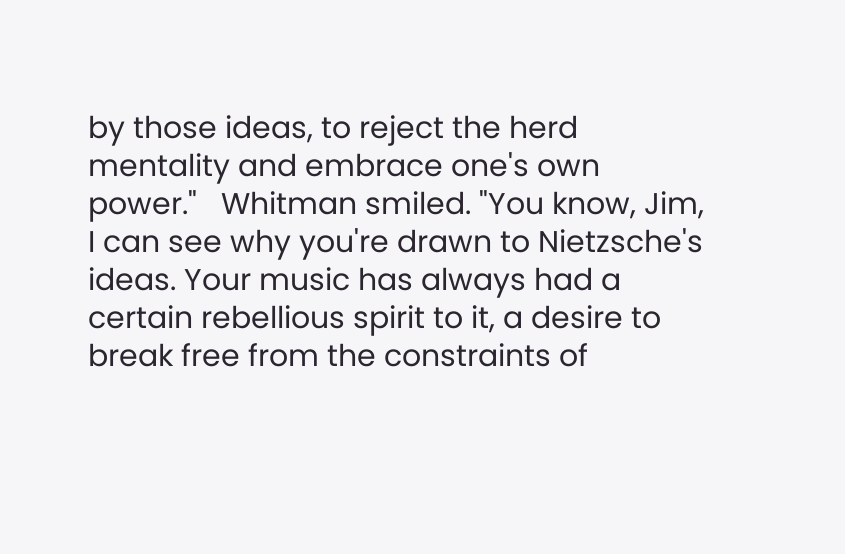by those ideas, to reject the herd mentality and embrace one's own power."   Whitman smiled. "You know, Jim, I can see why you're drawn to Nietzsche's ideas. Your music has always had a certain rebellious spirit to it, a desire to break free from the constraints of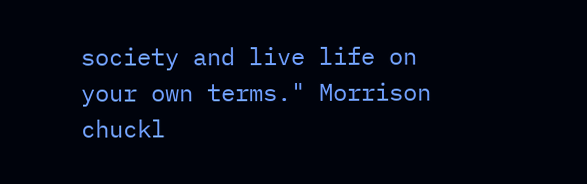society and live life on your own terms." Morrison chuckl